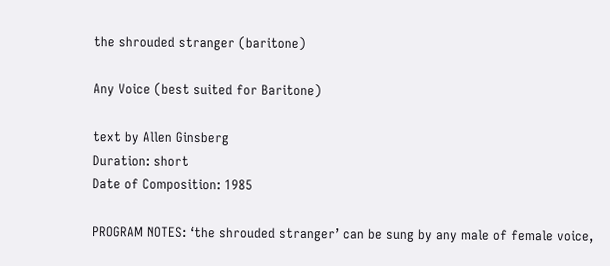the shrouded stranger (baritone)

Any Voice (best suited for Baritone)

text by Allen Ginsberg
Duration: short
Date of Composition: 1985

PROGRAM NOTES: ‘the shrouded stranger’ can be sung by any male of female voice,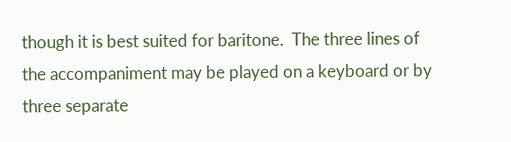though it is best suited for baritone.  The three lines of the accompaniment may be played on a keyboard or by three separate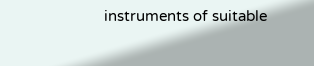instruments of suitable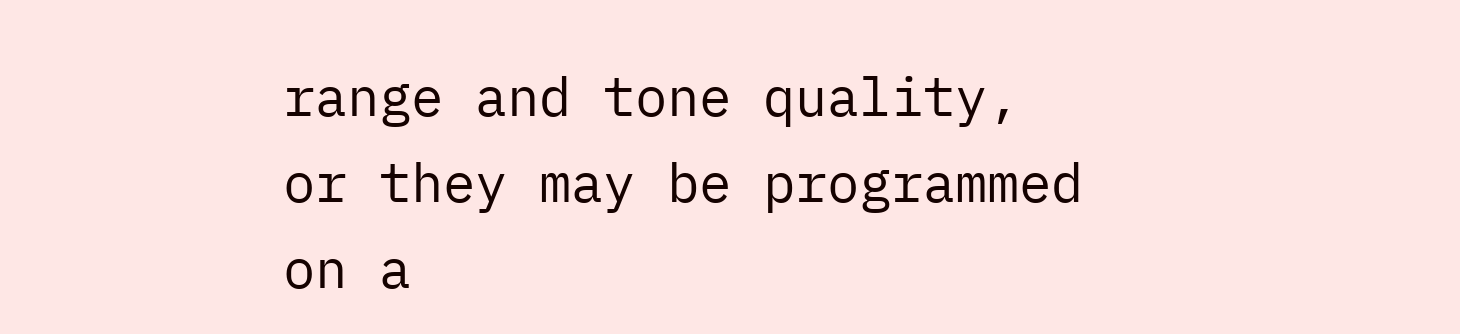range and tone quality, or they may be programmed on a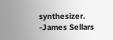synthesizer.  -James Sellars